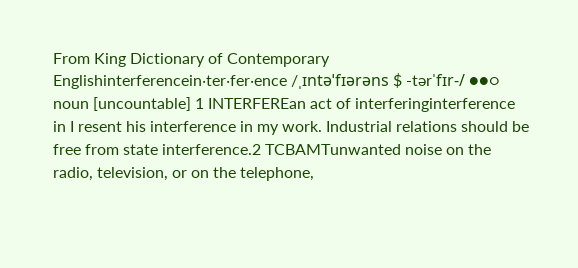From King Dictionary of Contemporary Englishinterferencein‧ter‧fer‧ence /ˌɪntəˈfɪərəns $ -tərˈfɪr-/ ●●○ noun [uncountable] 1 INTERFEREan act of interferinginterference in I resent his interference in my work. Industrial relations should be free from state interference.2 TCBAMTunwanted noise on the radio, television, or on the telephone,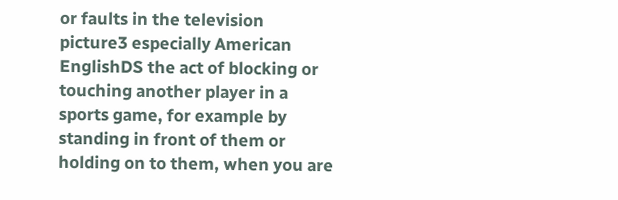or faults in the television picture3 especially American EnglishDS the act of blocking or touching another player in a sports game, for example by standing in front of them or holding on to them, when you are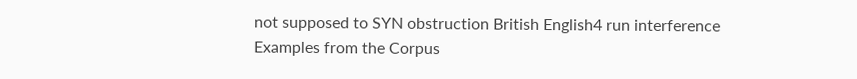not supposed to SYN obstruction British English4 run interference
Examples from the Corpus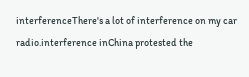interferenceThere's a lot of interference on my car radio.interference inChina protested the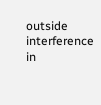outside interference in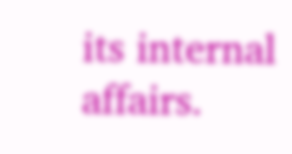its internal affairs.